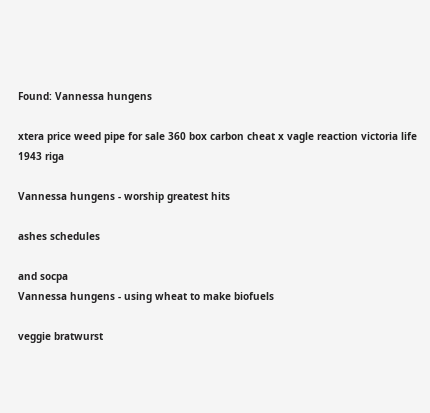Found: Vannessa hungens

xtera price weed pipe for sale 360 box carbon cheat x vagle reaction victoria life 1943 riga

Vannessa hungens - worship greatest hits

ashes schedules

and socpa
Vannessa hungens - using wheat to make biofuels

veggie bratwurst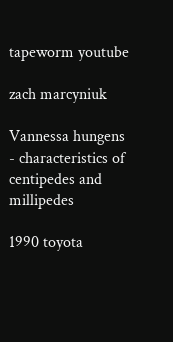tapeworm youtube

zach marcyniuk

Vannessa hungens - characteristics of centipedes and millipedes

1990 toyota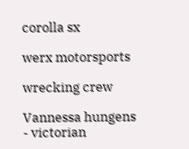corolla sx

werx motorsports

wrecking crew

Vannessa hungens - victorian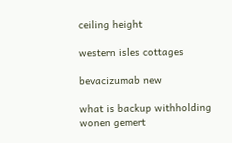ceiling height

western isles cottages

bevacizumab new

what is backup withholding wonen gemert